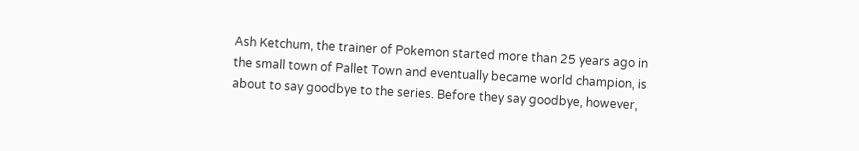Ash Ketchum, the trainer of Pokemon started more than 25 years ago in the small town of Pallet Town and eventually became world champion, is about to say goodbye to the series. Before they say goodbye, however,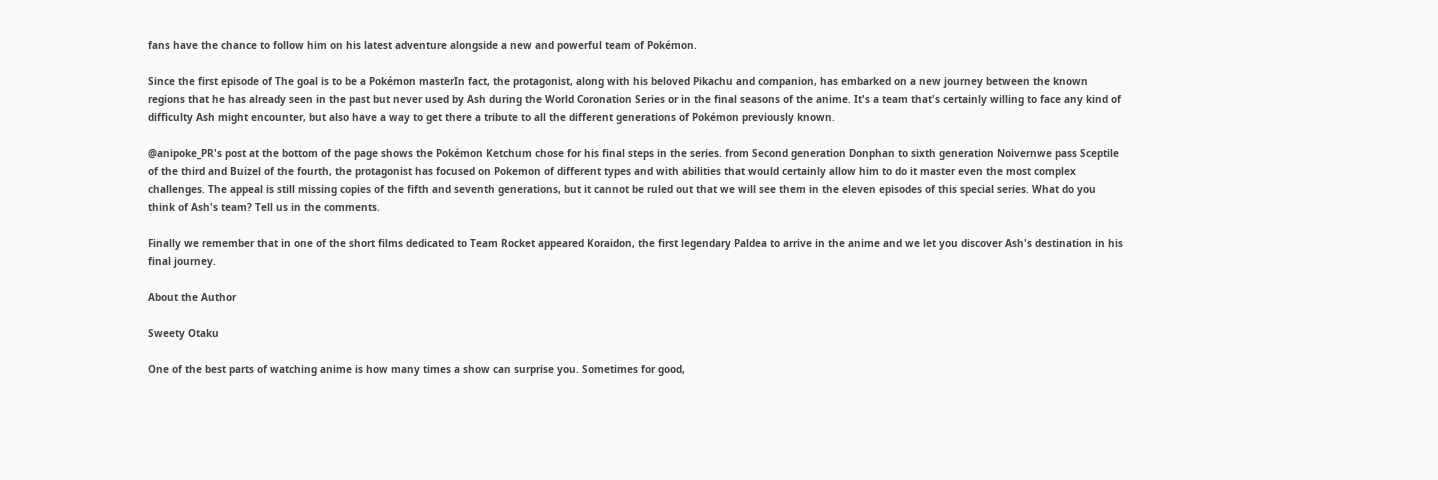fans have the chance to follow him on his latest adventure alongside a new and powerful team of Pokémon.

Since the first episode of The goal is to be a Pokémon masterIn fact, the protagonist, along with his beloved Pikachu and companion, has embarked on a new journey between the known regions that he has already seen in the past but never used by Ash during the World Coronation Series or in the final seasons of the anime. It's a team that's certainly willing to face any kind of difficulty Ash might encounter, but also have a way to get there a tribute to all the different generations of Pokémon previously known.

@anipoke_PR's post at the bottom of the page shows the Pokémon Ketchum chose for his final steps in the series. from Second generation Donphan to sixth generation Noivernwe pass Sceptile of the third and Buizel of the fourth, the protagonist has focused on Pokemon of different types and with abilities that would certainly allow him to do it master even the most complex challenges. The appeal is still missing copies of the fifth and seventh generations, but it cannot be ruled out that we will see them in the eleven episodes of this special series. What do you think of Ash's team? Tell us in the comments.

Finally we remember that in one of the short films dedicated to Team Rocket appeared Koraidon, the first legendary Paldea to arrive in the anime and we let you discover Ash's destination in his final journey.

About the Author

Sweety Otaku

One of the best parts of watching anime is how many times a show can surprise you. Sometimes for good,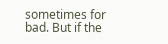sometimes for bad. But if the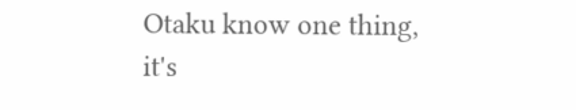Otaku know one thing, it's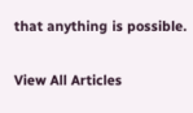that anything is possible.

View All Articles